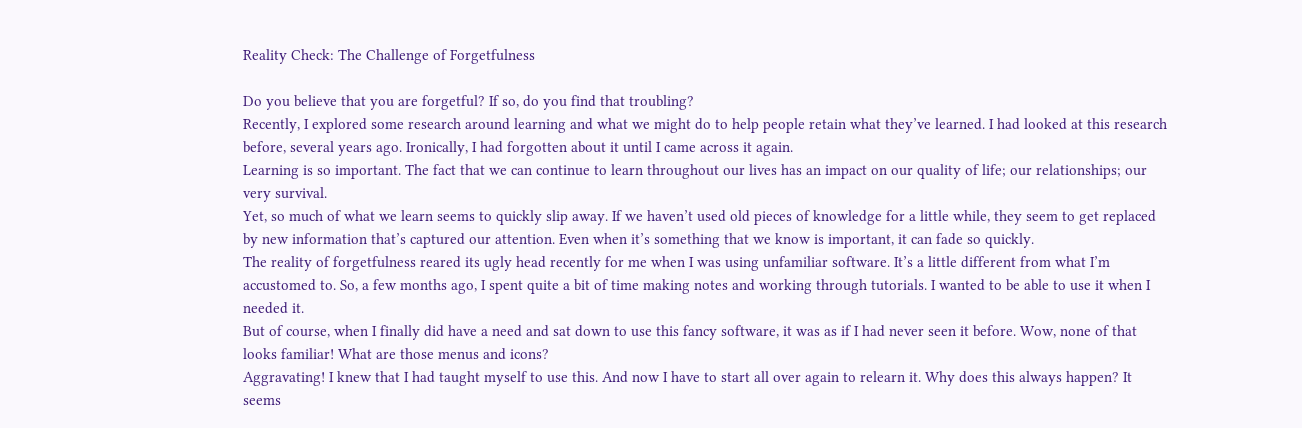Reality Check: The Challenge of Forgetfulness

Do you believe that you are forgetful? If so, do you find that troubling?
Recently, I explored some research around learning and what we might do to help people retain what they’ve learned. I had looked at this research before, several years ago. Ironically, I had forgotten about it until I came across it again.
Learning is so important. The fact that we can continue to learn throughout our lives has an impact on our quality of life; our relationships; our very survival.
Yet, so much of what we learn seems to quickly slip away. If we haven’t used old pieces of knowledge for a little while, they seem to get replaced by new information that’s captured our attention. Even when it’s something that we know is important, it can fade so quickly.
The reality of forgetfulness reared its ugly head recently for me when I was using unfamiliar software. It’s a little different from what I’m accustomed to. So, a few months ago, I spent quite a bit of time making notes and working through tutorials. I wanted to be able to use it when I needed it.
But of course, when I finally did have a need and sat down to use this fancy software, it was as if I had never seen it before. Wow, none of that looks familiar! What are those menus and icons?
Aggravating! I knew that I had taught myself to use this. And now I have to start all over again to relearn it. Why does this always happen? It seems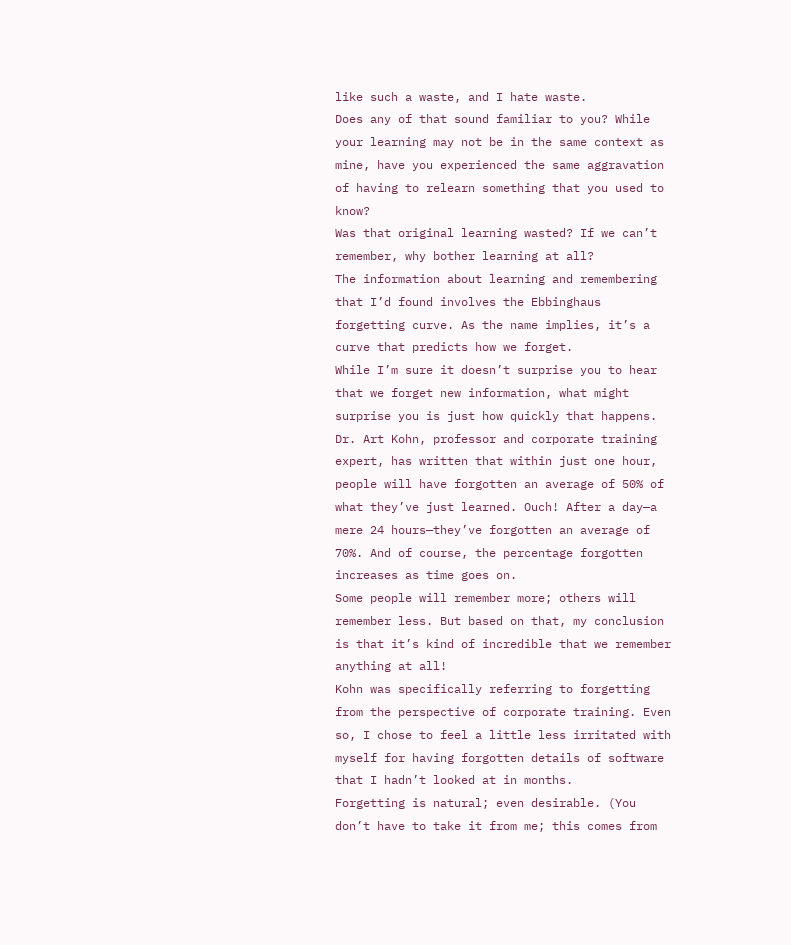like such a waste, and I hate waste.
Does any of that sound familiar to you? While your learning may not be in the same context as mine, have you experienced the same aggravation of having to relearn something that you used to know?
Was that original learning wasted? If we can’t remember, why bother learning at all?
The information about learning and remembering that I’d found involves the Ebbinghaus forgetting curve. As the name implies, it’s a curve that predicts how we forget.
While I’m sure it doesn’t surprise you to hear that we forget new information, what might surprise you is just how quickly that happens.
Dr. Art Kohn, professor and corporate training expert, has written that within just one hour, people will have forgotten an average of 50% of what they’ve just learned. Ouch! After a day—a mere 24 hours—they’ve forgotten an average of 70%. And of course, the percentage forgotten increases as time goes on.
Some people will remember more; others will remember less. But based on that, my conclusion is that it’s kind of incredible that we remember anything at all!
Kohn was specifically referring to forgetting from the perspective of corporate training. Even so, I chose to feel a little less irritated with myself for having forgotten details of software that I hadn’t looked at in months.
Forgetting is natural; even desirable. (You don’t have to take it from me; this comes from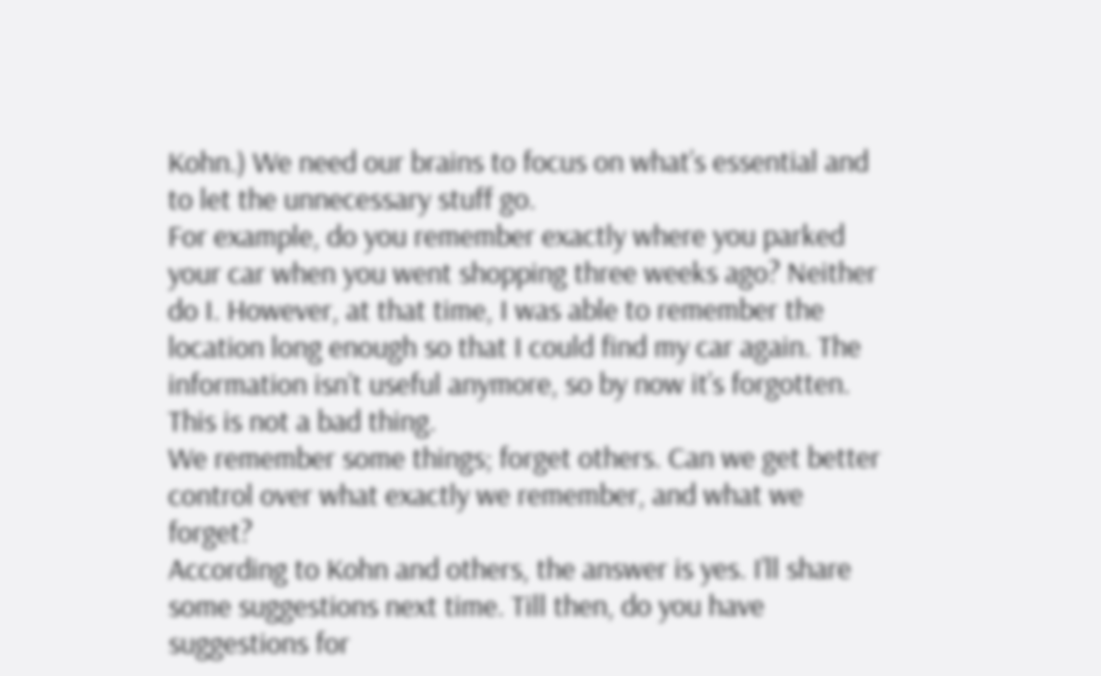Kohn.) We need our brains to focus on what’s essential and to let the unnecessary stuff go.
For example, do you remember exactly where you parked your car when you went shopping three weeks ago? Neither do I. However, at that time, I was able to remember the location long enough so that I could find my car again. The information isn’t useful anymore, so by now it’s forgotten. This is not a bad thing.
We remember some things; forget others. Can we get better control over what exactly we remember, and what we forget?
According to Kohn and others, the answer is yes. I’ll share some suggestions next time. Till then, do you have suggestions for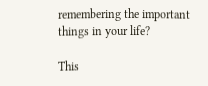remembering the important things in your life?

This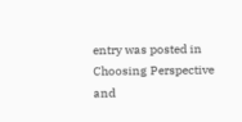entry was posted in Choosing Perspective and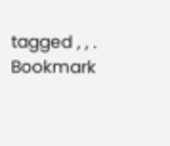tagged , , . Bookmark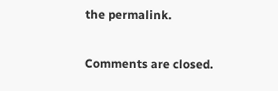the permalink.

Comments are closed.